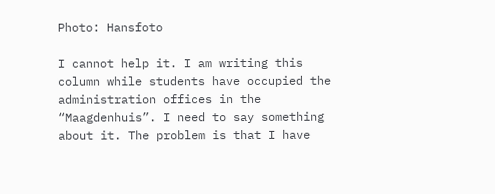Photo: Hansfoto

I cannot help it. I am writing this column while students have occupied the administration offices in the “Maagdenhuis”. I need to say something about it. The problem is that I have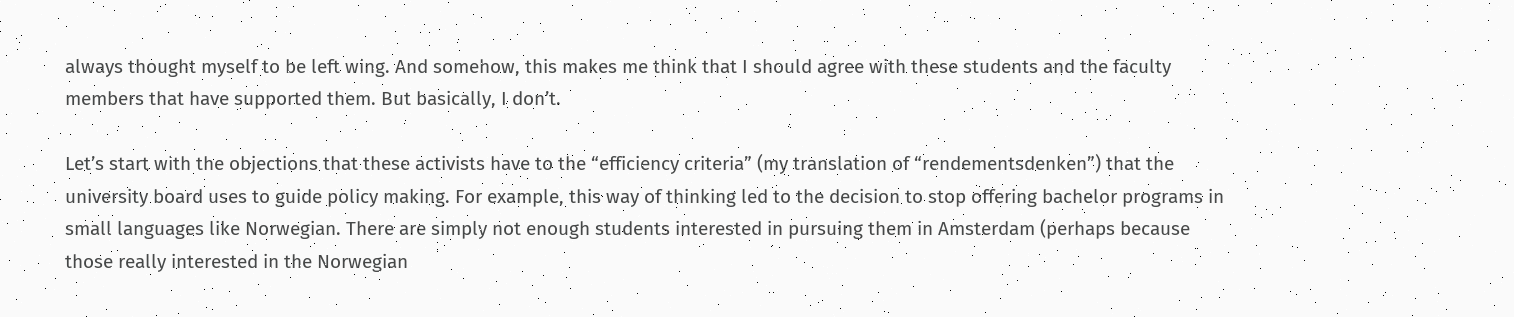always thought myself to be left wing. And somehow, this makes me think that I should agree with these students and the faculty members that have supported them. But basically, I don’t.

Let’s start with the objections that these activists have to the “efficiency criteria” (my translation of “rendementsdenken”) that the university board uses to guide policy making. For example, this way of thinking led to the decision to stop offering bachelor programs in small languages like Norwegian. There are simply not enough students interested in pursuing them in Amsterdam (perhaps because those really interested in the Norwegian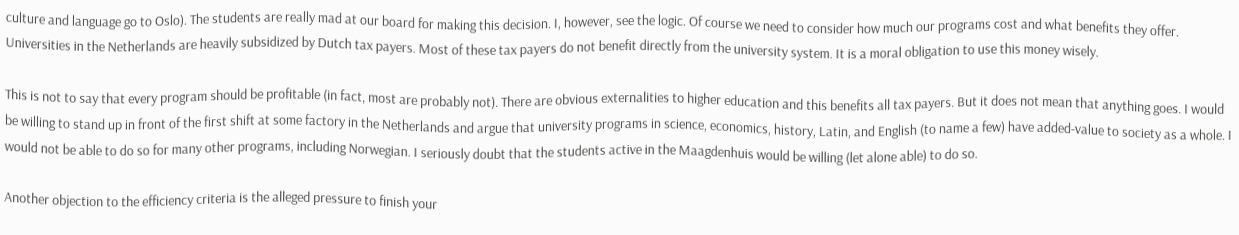culture and language go to Oslo). The students are really mad at our board for making this decision. I, however, see the logic. Of course we need to consider how much our programs cost and what benefits they offer. Universities in the Netherlands are heavily subsidized by Dutch tax payers. Most of these tax payers do not benefit directly from the university system. It is a moral obligation to use this money wisely.

This is not to say that every program should be profitable (in fact, most are probably not). There are obvious externalities to higher education and this benefits all tax payers. But it does not mean that anything goes. I would be willing to stand up in front of the first shift at some factory in the Netherlands and argue that university programs in science, economics, history, Latin, and English (to name a few) have added-value to society as a whole. I would not be able to do so for many other programs, including Norwegian. I seriously doubt that the students active in the Maagdenhuis would be willing (let alone able) to do so.

Another objection to the efficiency criteria is the alleged pressure to finish your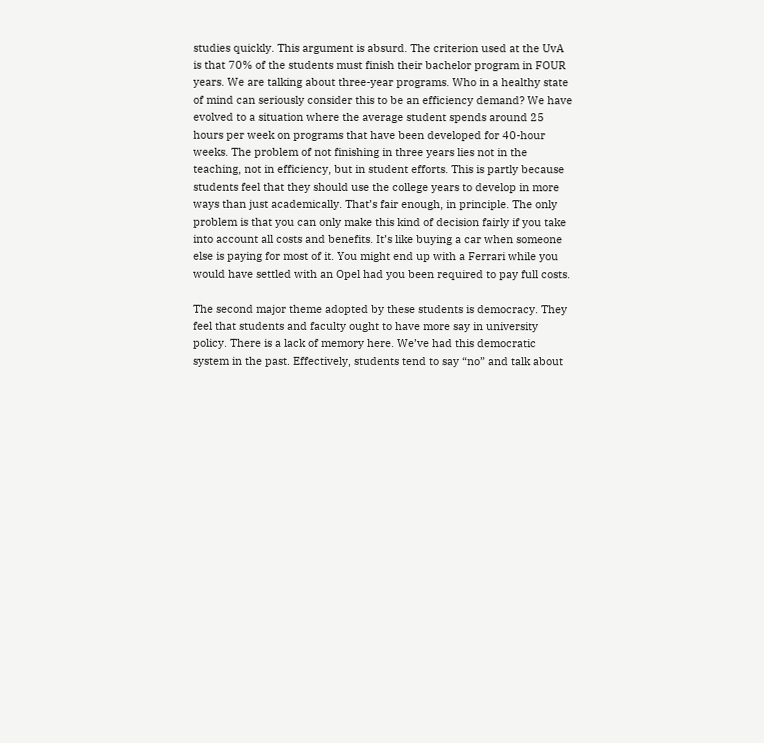studies quickly. This argument is absurd. The criterion used at the UvA is that 70% of the students must finish their bachelor program in FOUR years. We are talking about three-year programs. Who in a healthy state of mind can seriously consider this to be an efficiency demand? We have evolved to a situation where the average student spends around 25 hours per week on programs that have been developed for 40-hour weeks. The problem of not finishing in three years lies not in the teaching, not in efficiency, but in student efforts. This is partly because students feel that they should use the college years to develop in more ways than just academically. That’s fair enough, in principle. The only problem is that you can only make this kind of decision fairly if you take into account all costs and benefits. It’s like buying a car when someone else is paying for most of it. You might end up with a Ferrari while you would have settled with an Opel had you been required to pay full costs.

The second major theme adopted by these students is democracy. They feel that students and faculty ought to have more say in university policy. There is a lack of memory here. We’ve had this democratic system in the past. Effectively, students tend to say “no” and talk about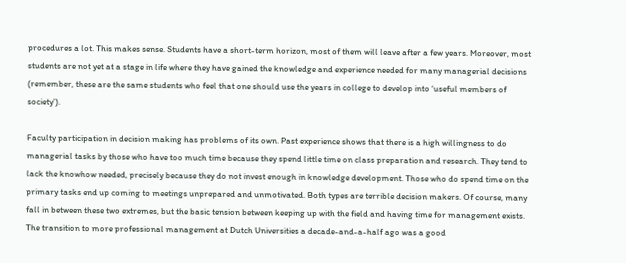procedures a lot. This makes sense. Students have a short-term horizon, most of them will leave after a few years. Moreover, most students are not yet at a stage in life where they have gained the knowledge and experience needed for many managerial decisions (remember, these are the same students who feel that one should use the years in college to develop into ‘useful members of society’).

Faculty participation in decision making has problems of its own. Past experience shows that there is a high willingness to do managerial tasks by those who have too much time because they spend little time on class preparation and research. They tend to lack the knowhow needed, precisely because they do not invest enough in knowledge development. Those who do spend time on the primary tasks end up coming to meetings unprepared and unmotivated. Both types are terrible decision makers. Of course, many fall in between these two extremes, but the basic tension between keeping up with the field and having time for management exists. The transition to more professional management at Dutch Universities a decade-and-a-half ago was a good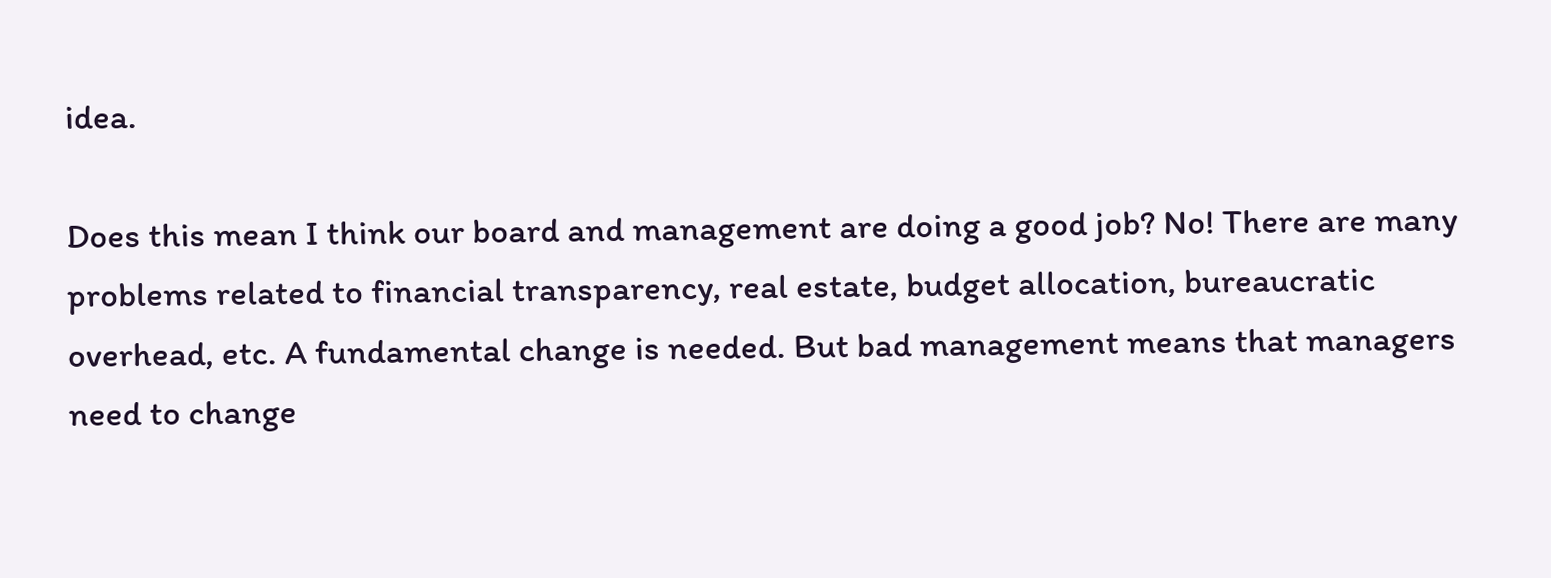idea.

Does this mean I think our board and management are doing a good job? No! There are many problems related to financial transparency, real estate, budget allocation, bureaucratic overhead, etc. A fundamental change is needed. But bad management means that managers need to change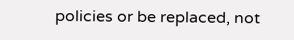policies or be replaced, not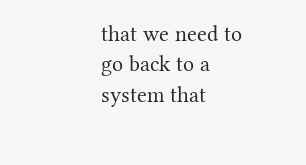that we need to go back to a system that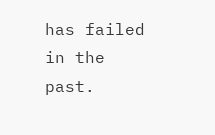has failed in the past.